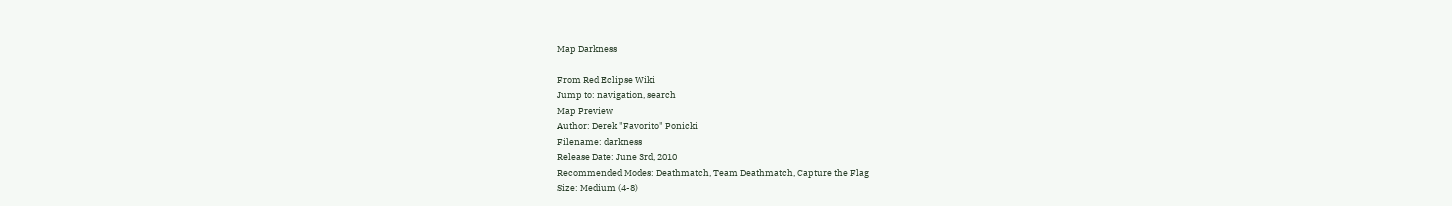Map Darkness

From Red Eclipse Wiki
Jump to: navigation, search
Map Preview
Author: Derek "Favorito" Ponicki
Filename: darkness
Release Date: June 3rd, 2010
Recommended Modes: Deathmatch, Team Deathmatch, Capture the Flag
Size: Medium (4-8)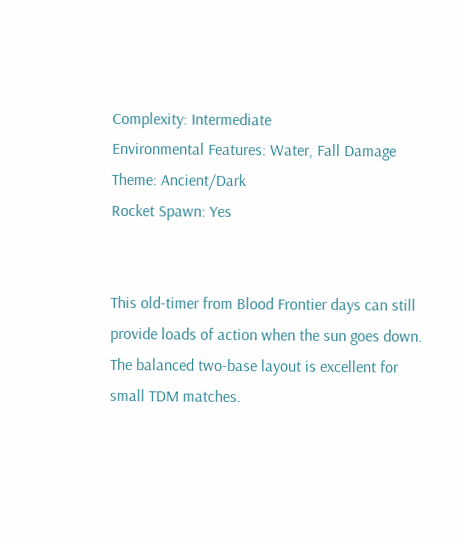Complexity: Intermediate
Environmental Features: Water, Fall Damage
Theme: Ancient/Dark
Rocket Spawn: Yes


This old-timer from Blood Frontier days can still provide loads of action when the sun goes down. The balanced two-base layout is excellent for small TDM matches.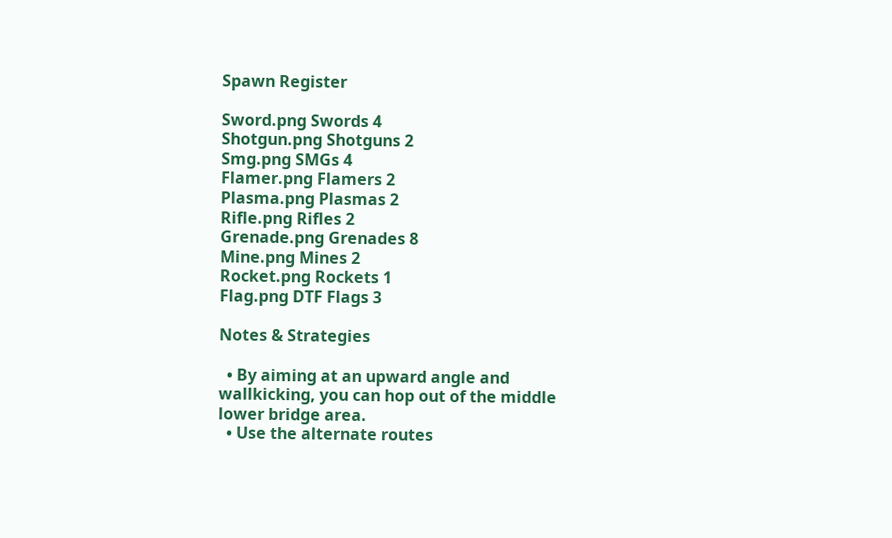Spawn Register

Sword.png Swords 4
Shotgun.png Shotguns 2
Smg.png SMGs 4
Flamer.png Flamers 2
Plasma.png Plasmas 2
Rifle.png Rifles 2
Grenade.png Grenades 8
Mine.png Mines 2
Rocket.png Rockets 1
Flag.png DTF Flags 3

Notes & Strategies

  • By aiming at an upward angle and wallkicking, you can hop out of the middle lower bridge area.
  • Use the alternate routes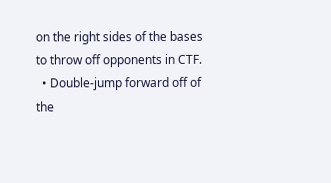on the right sides of the bases to throw off opponents in CTF.
  • Double-jump forward off of the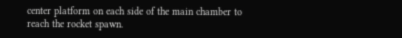center platform on each side of the main chamber to reach the rocket spawn.